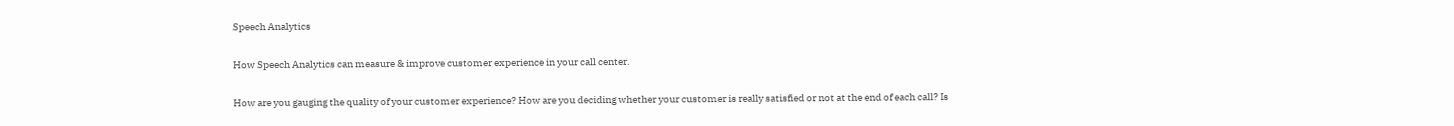Speech Analytics

How Speech Analytics can measure & improve customer experience in your call center.

How are you gauging the quality of your customer experience? How are you deciding whether your customer is really satisfied or not at the end of each call? Is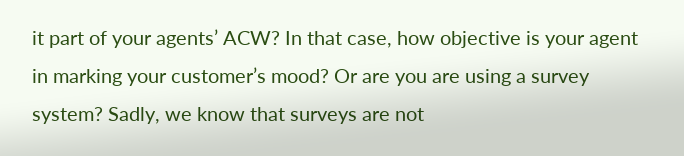it part of your agents’ ACW? In that case, how objective is your agent in marking your customer’s mood? Or are you are using a survey system? Sadly, we know that surveys are not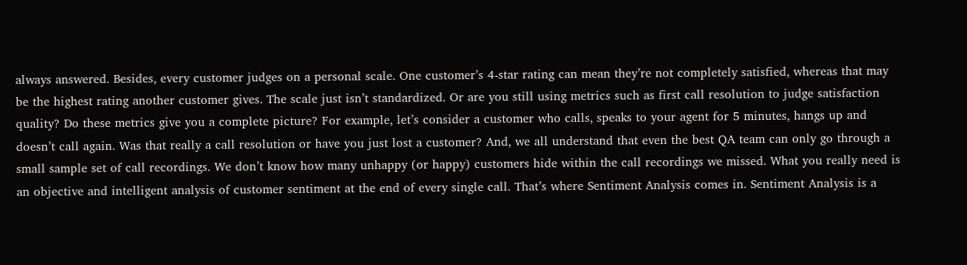always answered. Besides, every customer judges on a personal scale. One customer’s 4-star rating can mean they’re not completely satisfied, whereas that may be the highest rating another customer gives. The scale just isn’t standardized. Or are you still using metrics such as first call resolution to judge satisfaction quality? Do these metrics give you a complete picture? For example, let’s consider a customer who calls, speaks to your agent for 5 minutes, hangs up and doesn’t call again. Was that really a call resolution or have you just lost a customer? And, we all understand that even the best QA team can only go through a small sample set of call recordings. We don’t know how many unhappy (or happy) customers hide within the call recordings we missed. What you really need is an objective and intelligent analysis of customer sentiment at the end of every single call. That’s where Sentiment Analysis comes in. Sentiment Analysis is a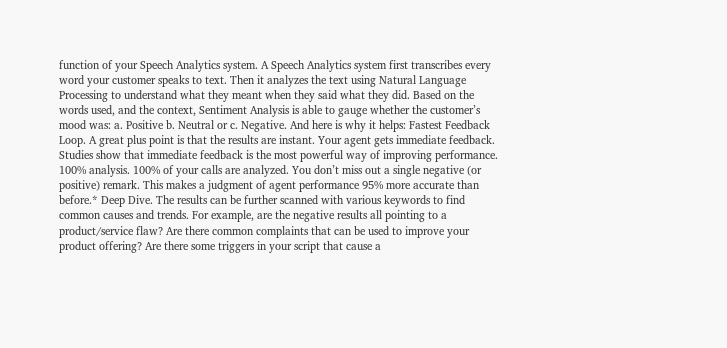function of your Speech Analytics system. A Speech Analytics system first transcribes every word your customer speaks to text. Then it analyzes the text using Natural Language Processing to understand what they meant when they said what they did. Based on the words used, and the context, Sentiment Analysis is able to gauge whether the customer’s mood was: a. Positive b. Neutral or c. Negative. And here is why it helps: Fastest Feedback Loop. A great plus point is that the results are instant. Your agent gets immediate feedback. Studies show that immediate feedback is the most powerful way of improving performance. 100% analysis. 100% of your calls are analyzed. You don’t miss out a single negative (or positive) remark. This makes a judgment of agent performance 95% more accurate than before.* Deep Dive. The results can be further scanned with various keywords to find common causes and trends. For example, are the negative results all pointing to a product/service flaw? Are there common complaints that can be used to improve your product offering? Are there some triggers in your script that cause a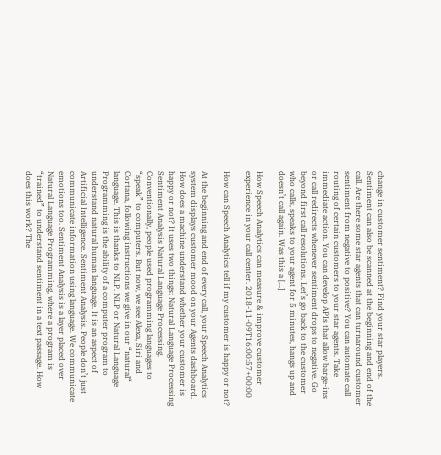change in customer sentiment? Find your star players. Sentiment can also be scanned at the beginning and end of the call. Are there some star agents that can turnaround customer sentiment from negative to positive? You can automate call routing of certain customers to your star agents. Take immediate action. You can develop APIs that allow barge-ins or call redirects whenever sentiment drops to negative. Go beyond first call resolutions. Let’s go back to the customer who calls, speaks to your agent for 5 minutes, hangs up and doesn’t call again. Was this a [...]

How Speech Analytics can measure & improve customer experience in your call center. 2018-11-09T16:00:57+00:00

How can Speech Analytics tell if my customer is happy or not?

At the beginning and end of every call, your Speech Analytics system displays customer mood on your Agents dashboard. How does a machine understand whether your customer is happy or not? It uses two things: Natural Language Processing Sentiment Analysis Natural Language Processing. Conventionally, people used programming languages to “speak” to computers. But now, we see Alexa, Siri and Cortana, following instructions we give in our “natural“ language. This is thanks to NLP. NLP or Natural Language Programming is the ability of a computer program to understand natural human language. It is an aspect of Artificial Intelligence. Sentiment Analysis. People don’t just communicate information using language. We communicate emotions too. Sentiment Analysis is a layer placed over Natural Language Programming, where a program is “trained” to understand sentiment in a text passage. How does this work? The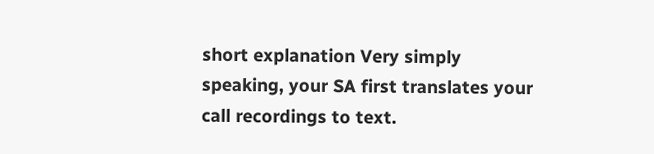short explanation Very simply speaking, your SA first translates your call recordings to text.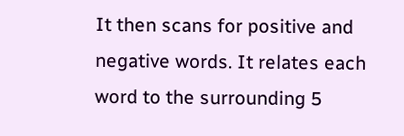It then scans for positive and negative words. It relates each word to the surrounding 5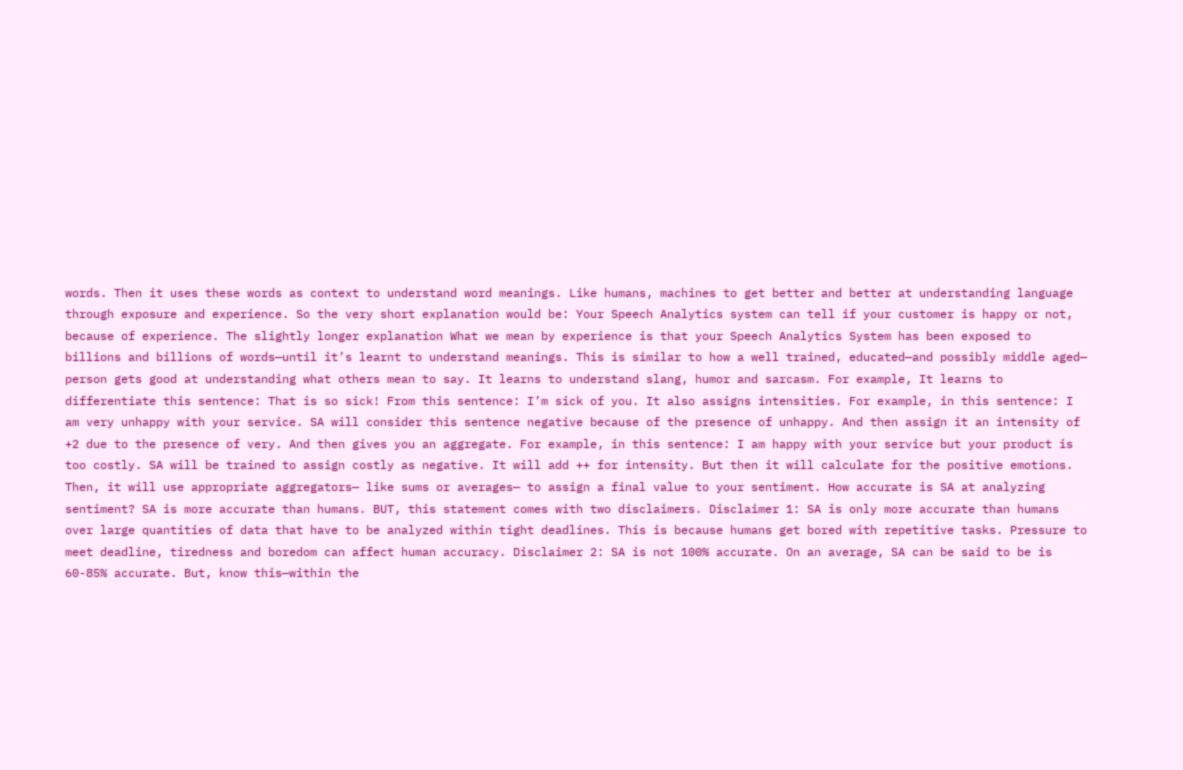words. Then it uses these words as context to understand word meanings. Like humans, machines to get better and better at understanding language through exposure and experience. So the very short explanation would be: Your Speech Analytics system can tell if your customer is happy or not, because of experience. The slightly longer explanation What we mean by experience is that your Speech Analytics System has been exposed to billions and billions of words—until it’s learnt to understand meanings. This is similar to how a well trained, educated—and possibly middle aged— person gets good at understanding what others mean to say. It learns to understand slang, humor and sarcasm. For example, It learns to differentiate this sentence: That is so sick! From this sentence: I’m sick of you. It also assigns intensities. For example, in this sentence: I am very unhappy with your service. SA will consider this sentence negative because of the presence of unhappy. And then assign it an intensity of +2 due to the presence of very. And then gives you an aggregate. For example, in this sentence: I am happy with your service but your product is too costly. SA will be trained to assign costly as negative. It will add ++ for intensity. But then it will calculate for the positive emotions. Then, it will use appropriate aggregators— like sums or averages— to assign a final value to your sentiment. How accurate is SA at analyzing sentiment? SA is more accurate than humans. BUT, this statement comes with two disclaimers. Disclaimer 1: SA is only more accurate than humans over large quantities of data that have to be analyzed within tight deadlines. This is because humans get bored with repetitive tasks. Pressure to meet deadline, tiredness and boredom can affect human accuracy. Disclaimer 2: SA is not 100% accurate. On an average, SA can be said to be is 60-85% accurate. But, know this—within the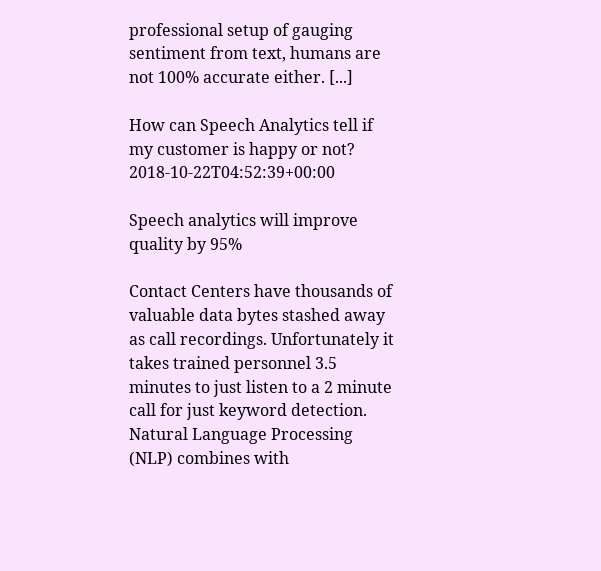professional setup of gauging sentiment from text, humans are not 100% accurate either. [...]

How can Speech Analytics tell if my customer is happy or not? 2018-10-22T04:52:39+00:00

Speech analytics will improve quality by 95%

Contact Centers have thousands of valuable data bytes stashed away as call recordings. Unfortunately it takes trained personnel 3.5 minutes to just listen to a 2 minute call for just keyword detection. Natural Language Processing (NLP) combines with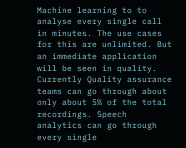Machine learning to to analyse every single call in minutes. The use cases for this are unlimited. But an immediate application will be seen in quality. Currently Quality assurance teams can go through about only about 5% of the total recordings. Speech analytics can go through every single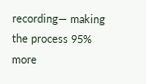recording— making the process 95% more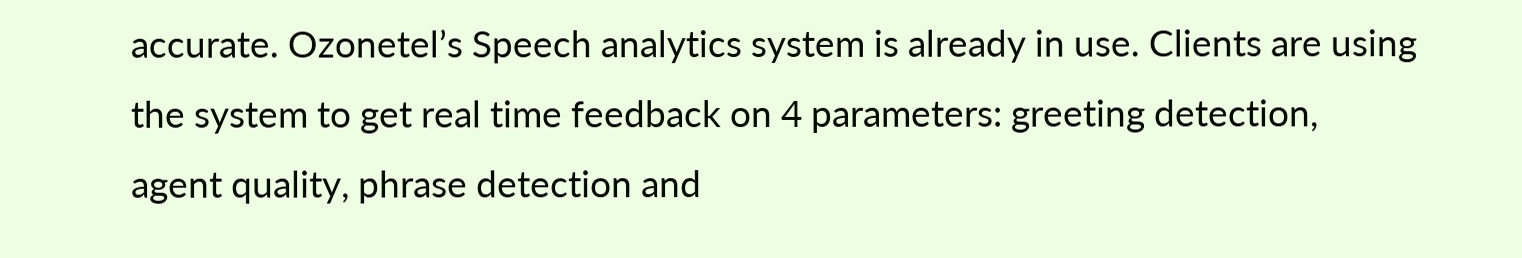accurate. Ozonetel’s Speech analytics system is already in use. Clients are using the system to get real time feedback on 4 parameters: greeting detection, agent quality, phrase detection and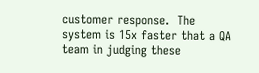customer response.  The system is 15x faster that a QA team in judging these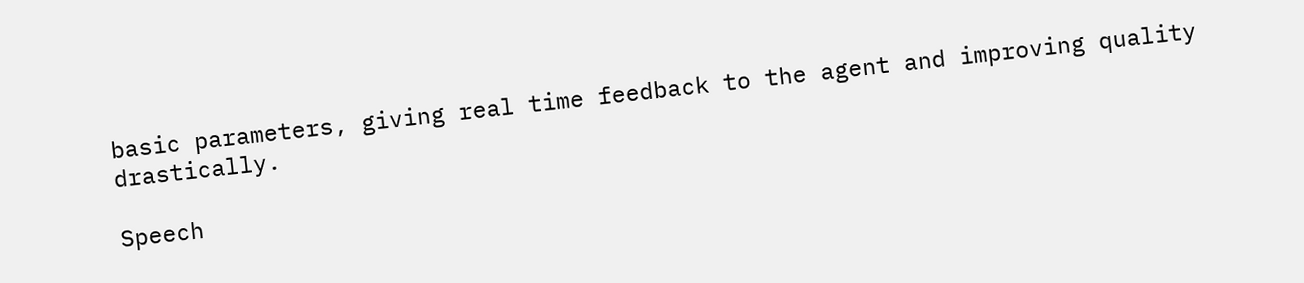basic parameters, giving real time feedback to the agent and improving quality drastically.

Speech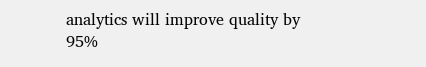analytics will improve quality by 95%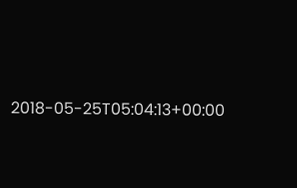2018-05-25T05:04:13+00:00